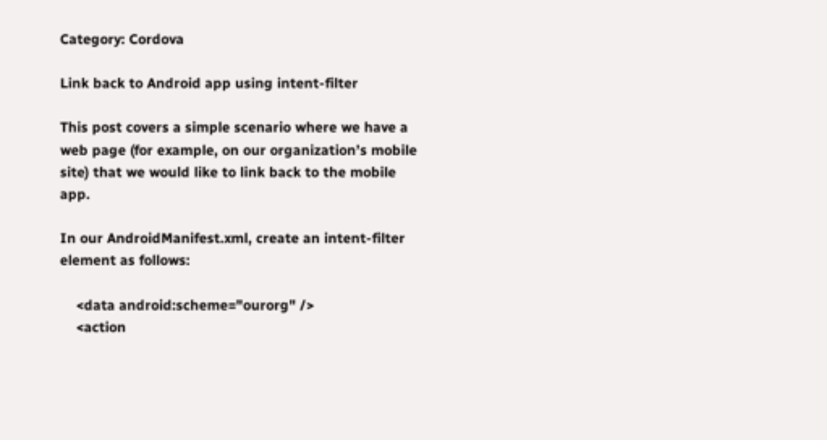Category: Cordova

Link back to Android app using intent-filter

This post covers a simple scenario where we have a web page (for example, on our organization’s mobile site) that we would like to link back to the mobile app.

In our AndroidManifest.xml, create an intent-filter element as follows:

    <data android:scheme="ourorg" />
    <action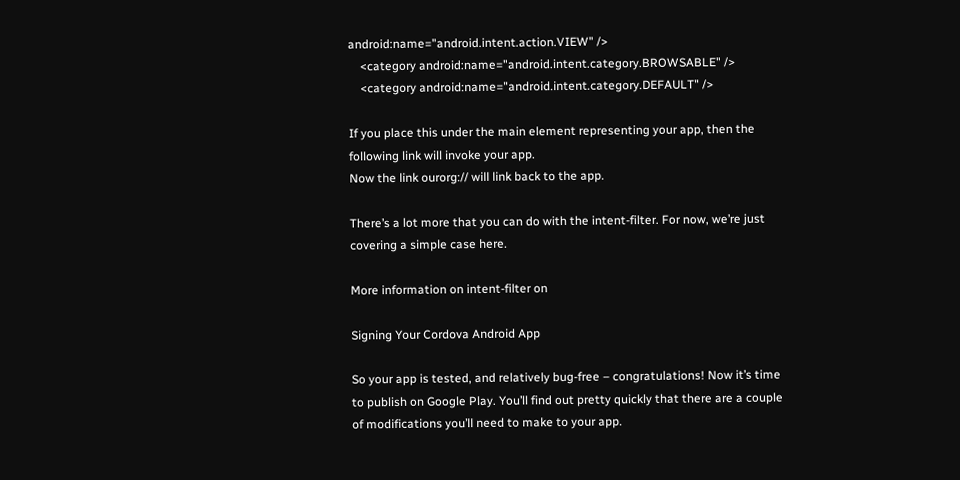android:name="android.intent.action.VIEW" />
    <category android:name="android.intent.category.BROWSABLE" />
    <category android:name="android.intent.category.DEFAULT" />

If you place this under the main element representing your app, then the following link will invoke your app.
Now the link ourorg:// will link back to the app.

There’s a lot more that you can do with the intent-filter. For now, we’re just covering a simple case here.

More information on intent-filter on

Signing Your Cordova Android App

So your app is tested, and relatively bug-free – congratulations! Now it’s time to publish on Google Play. You’ll find out pretty quickly that there are a couple of modifications you’ll need to make to your app.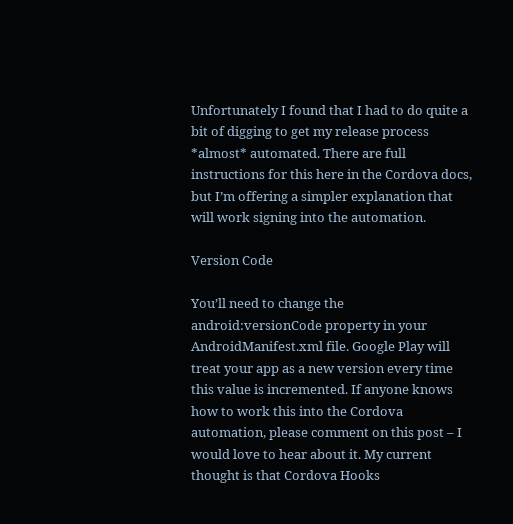Unfortunately I found that I had to do quite a bit of digging to get my release process *almost* automated. There are full instructions for this here in the Cordova docs, but I’m offering a simpler explanation that will work signing into the automation.

Version Code

You’ll need to change the android:versionCode property in your AndroidManifest.xml file. Google Play will treat your app as a new version every time this value is incremented. If anyone knows how to work this into the Cordova automation, please comment on this post – I would love to hear about it. My current thought is that Cordova Hooks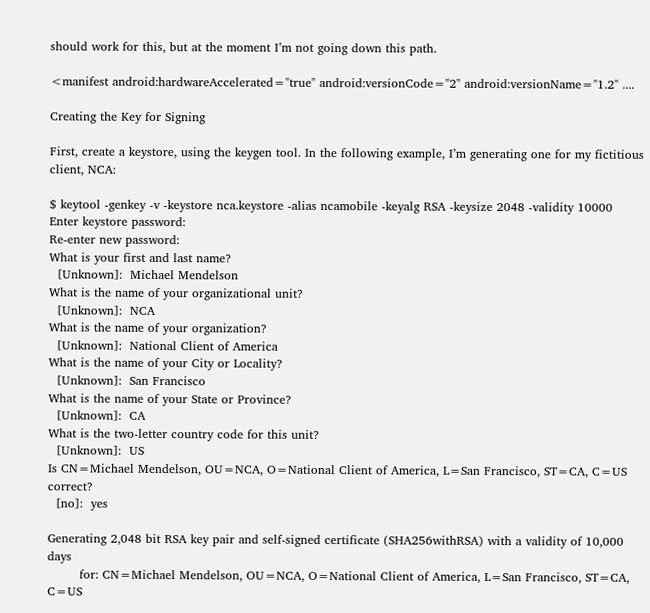should work for this, but at the moment I’m not going down this path.

<manifest android:hardwareAccelerated="true" android:versionCode="2" android:versionName="1.2" ....

Creating the Key for Signing

First, create a keystore, using the keygen tool. In the following example, I’m generating one for my fictitious client, NCA:

$ keytool -genkey -v -keystore nca.keystore -alias ncamobile -keyalg RSA -keysize 2048 -validity 10000
Enter keystore password:
Re-enter new password:
What is your first and last name?
  [Unknown]:  Michael Mendelson
What is the name of your organizational unit?
  [Unknown]:  NCA
What is the name of your organization?
  [Unknown]:  National Client of America
What is the name of your City or Locality?
  [Unknown]:  San Francisco
What is the name of your State or Province?
  [Unknown]:  CA
What is the two-letter country code for this unit?
  [Unknown]:  US
Is CN=Michael Mendelson, OU=NCA, O=National Client of America, L=San Francisco, ST=CA, C=US correct?
  [no]:  yes

Generating 2,048 bit RSA key pair and self-signed certificate (SHA256withRSA) with a validity of 10,000 days
        for: CN=Michael Mendelson, OU=NCA, O=National Client of America, L=San Francisco, ST=CA, C=US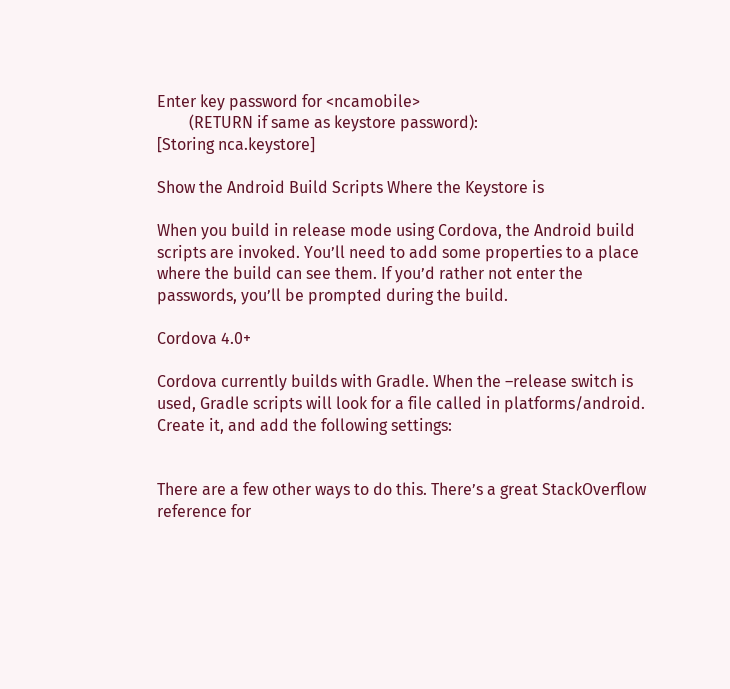Enter key password for <ncamobile>
        (RETURN if same as keystore password):
[Storing nca.keystore]

Show the Android Build Scripts Where the Keystore is

When you build in release mode using Cordova, the Android build scripts are invoked. You’ll need to add some properties to a place where the build can see them. If you’d rather not enter the passwords, you’ll be prompted during the build.

Cordova 4.0+

Cordova currently builds with Gradle. When the –release switch is used, Gradle scripts will look for a file called in platforms/android. Create it, and add the following settings:


There are a few other ways to do this. There’s a great StackOverflow reference for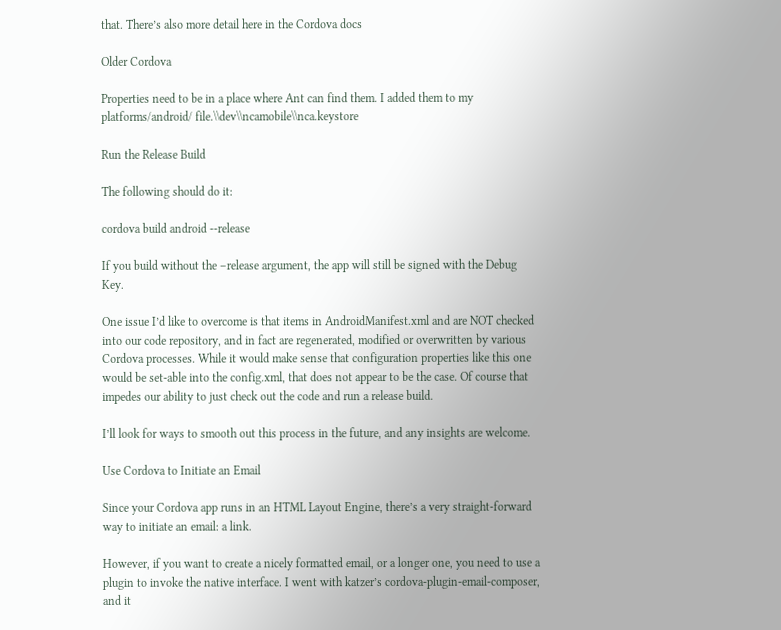that. There’s also more detail here in the Cordova docs

Older Cordova

Properties need to be in a place where Ant can find them. I added them to my platforms/android/ file.\\dev\\ncamobile\\nca.keystore

Run the Release Build

The following should do it:

cordova build android --release

If you build without the –release argument, the app will still be signed with the Debug Key.

One issue I’d like to overcome is that items in AndroidManifest.xml and are NOT checked into our code repository, and in fact are regenerated, modified or overwritten by various Cordova processes. While it would make sense that configuration properties like this one would be set-able into the config.xml, that does not appear to be the case. Of course that impedes our ability to just check out the code and run a release build.

I’ll look for ways to smooth out this process in the future, and any insights are welcome.

Use Cordova to Initiate an Email

Since your Cordova app runs in an HTML Layout Engine, there’s a very straight-forward way to initiate an email: a link.

However, if you want to create a nicely formatted email, or a longer one, you need to use a plugin to invoke the native interface. I went with katzer’s cordova-plugin-email-composer, and it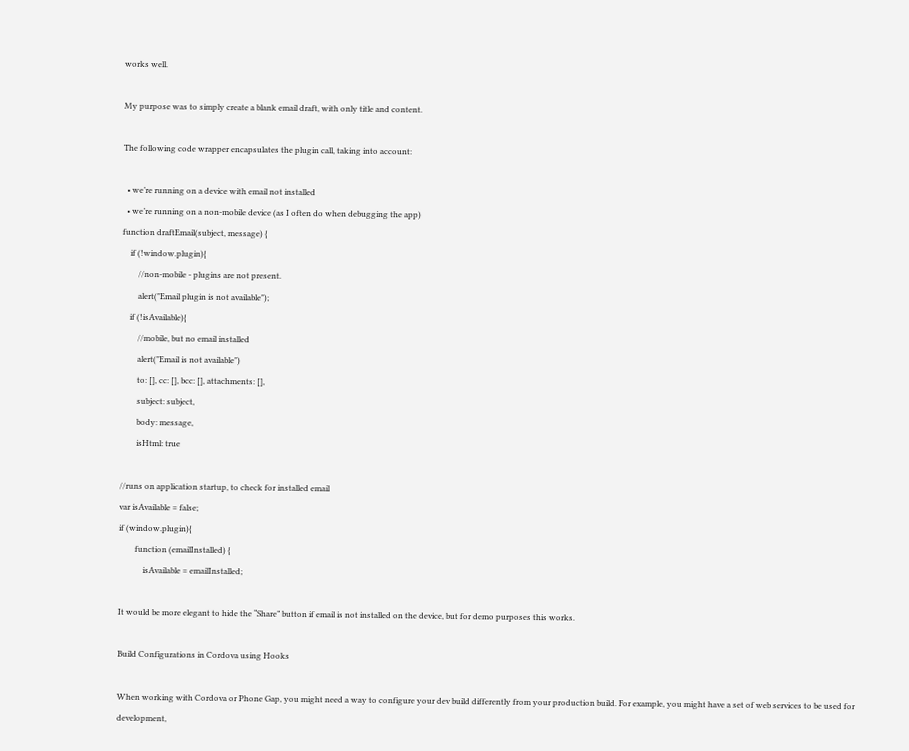works well.

My purpose was to simply create a blank email draft, with only title and content.

The following code wrapper encapsulates the plugin call, taking into account:

  • we’re running on a device with email not installed
  • we’re running on a non-mobile device (as I often do when debugging the app)
function draftEmail(subject, message) {
    if (!window.plugin){
        //non-mobile - plugins are not present.
        alert("Email plugin is not available");
    if (!isAvailable){
        //mobile, but no email installed
        alert("Email is not available")
        to: [], cc: [], bcc: [], attachments: [],
        subject: subject,
        body: message,
        isHtml: true

//runs on application startup, to check for installed email
var isAvailable = false;
if (window.plugin){
        function (emailInstalled) {
            isAvailable = emailInstalled;

It would be more elegant to hide the “Share” button if email is not installed on the device, but for demo purposes this works.

Build Configurations in Cordova using Hooks

When working with Cordova or Phone Gap, you might need a way to configure your dev build differently from your production build. For example, you might have a set of web services to be used for development,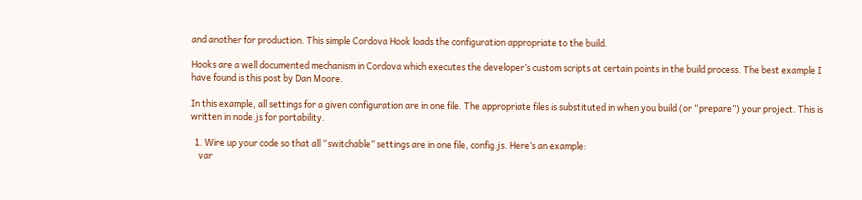and another for production. This simple Cordova Hook loads the configuration appropriate to the build.

Hooks are a well documented mechanism in Cordova which executes the developer’s custom scripts at certain points in the build process. The best example I have found is this post by Dan Moore.

In this example, all settings for a given configuration are in one file. The appropriate files is substituted in when you build (or “prepare”) your project. This is written in node.js for portability.

  1. Wire up your code so that all “switchable” settings are in one file, config.js. Here’s an example:
    var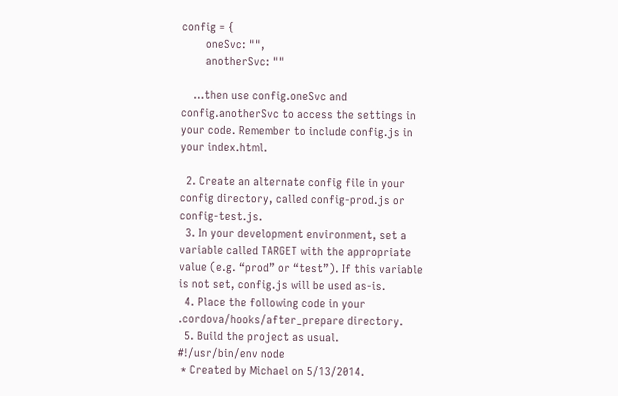config = {
        oneSvc: "",
        anotherSvc: ""

    …then use config.oneSvc and config.anotherSvc to access the settings in your code. Remember to include config.js in your index.html.

  2. Create an alternate config file in your config directory, called config-prod.js or config-test.js.
  3. In your development environment, set a variable called TARGET with the appropriate value (e.g. “prod” or “test”). If this variable is not set, config.js will be used as-is.
  4. Place the following code in your .cordova/hooks/after_prepare directory.
  5. Build the project as usual.
#!/usr/bin/env node
 * Created by Michael on 5/13/2014.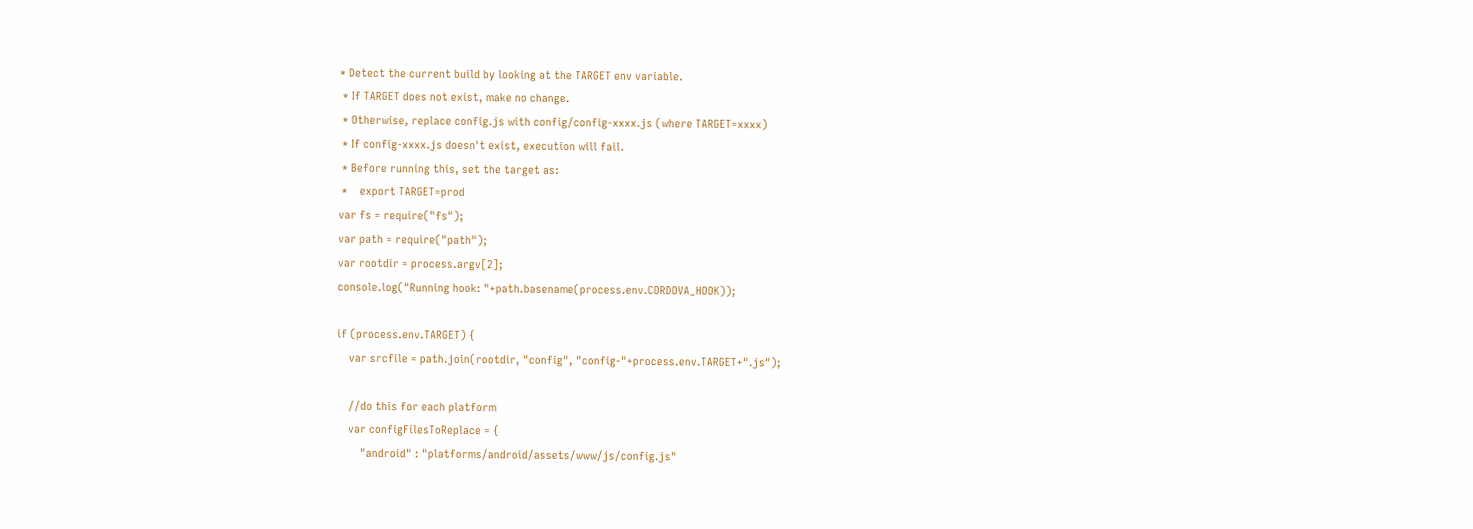* Detect the current build by looking at the TARGET env variable.
 * If TARGET does not exist, make no change.
 * Otherwise, replace config.js with config/config-xxxx.js (where TARGET=xxxx)
 * If config-xxxx.js doesn't exist, execution will fail.
 * Before running this, set the target as:
 *    export TARGET=prod
var fs = require("fs");
var path = require("path");
var rootdir = process.argv[2];
console.log("Running hook: "+path.basename(process.env.CORDOVA_HOOK));

if (process.env.TARGET) {
    var srcfile = path.join(rootdir, "config", "config-"+process.env.TARGET+".js");

    //do this for each platform
    var configFilesToReplace = {
        "android" : "platforms/android/assets/www/js/config.js"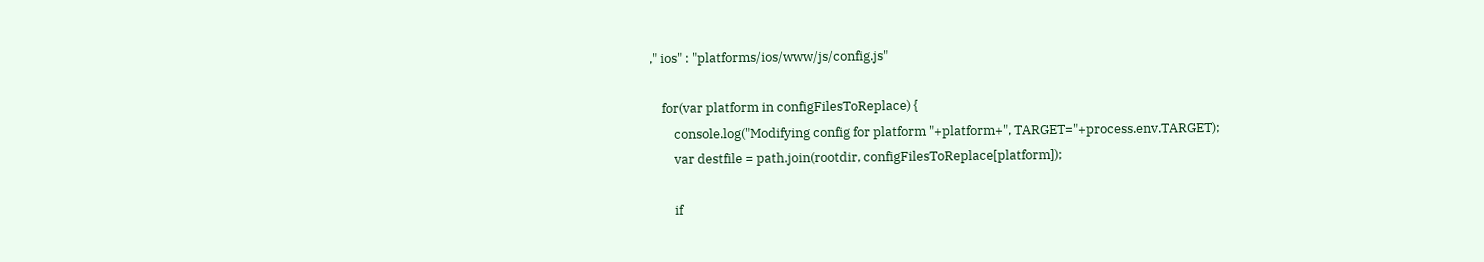," ios" : "platforms/ios/www/js/config.js"

    for(var platform in configFilesToReplace) {
        console.log("Modifying config for platform "+platform+", TARGET="+process.env.TARGET);
        var destfile = path.join(rootdir, configFilesToReplace[platform]);

        if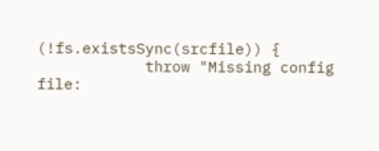(!fs.existsSync(srcfile)) {
            throw "Missing config file: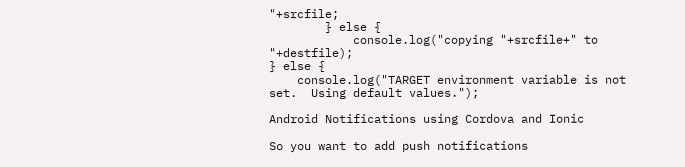"+srcfile;
        } else {
            console.log("copying "+srcfile+" to "+destfile);
} else {
    console.log("TARGET environment variable is not set.  Using default values.");

Android Notifications using Cordova and Ionic

So you want to add push notifications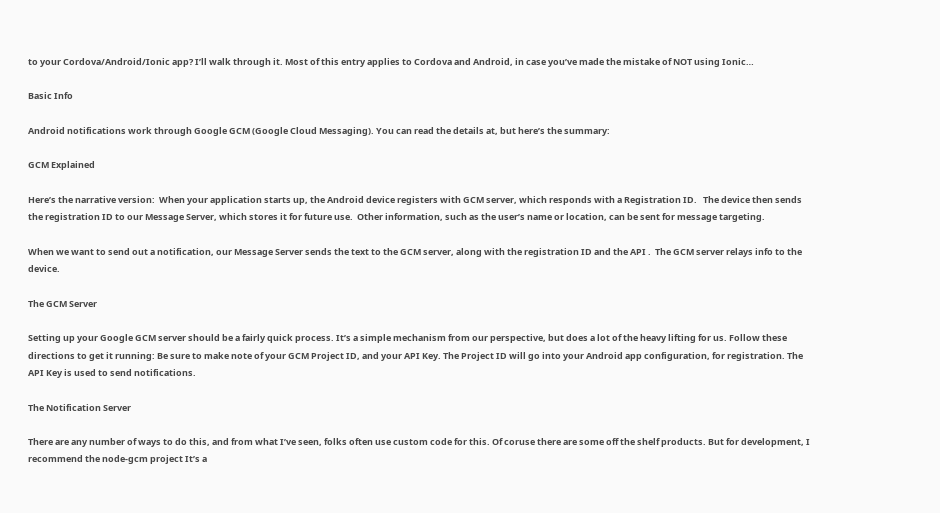to your Cordova/Android/Ionic app? I’ll walk through it. Most of this entry applies to Cordova and Android, in case you’ve made the mistake of NOT using Ionic…

Basic Info

Android notifications work through Google GCM (Google Cloud Messaging). You can read the details at, but here’s the summary:

GCM Explained

Here’s the narrative version:  When your application starts up, the Android device registers with GCM server, which responds with a Registration ID.   The device then sends the registration ID to our Message Server, which stores it for future use.  Other information, such as the user’s name or location, can be sent for message targeting.

When we want to send out a notification, our Message Server sends the text to the GCM server, along with the registration ID and the API .  The GCM server relays info to the device.

The GCM Server

Setting up your Google GCM server should be a fairly quick process. It’s a simple mechanism from our perspective, but does a lot of the heavy lifting for us. Follow these directions to get it running: Be sure to make note of your GCM Project ID, and your API Key. The Project ID will go into your Android app configuration, for registration. The API Key is used to send notifications.

The Notification Server

There are any number of ways to do this, and from what I’ve seen, folks often use custom code for this. Of coruse there are some off the shelf products. But for development, I recommend the node-gcm project It’s a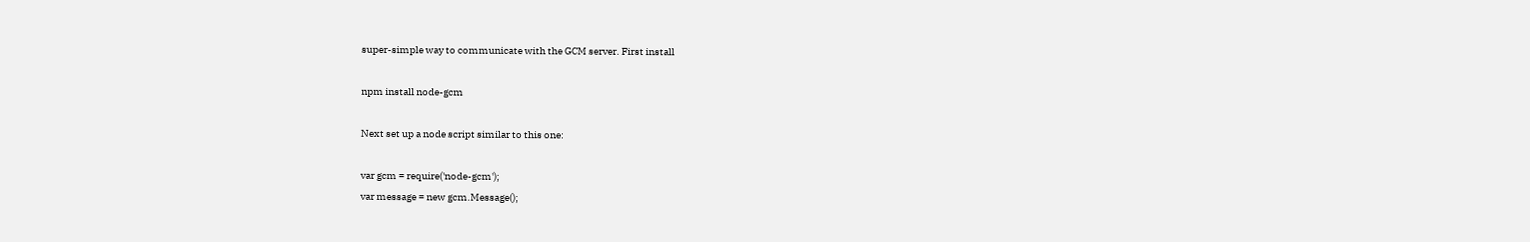super-simple way to communicate with the GCM server. First install

npm install node-gcm

Next set up a node script similar to this one:

var gcm = require('node-gcm');
var message = new gcm.Message();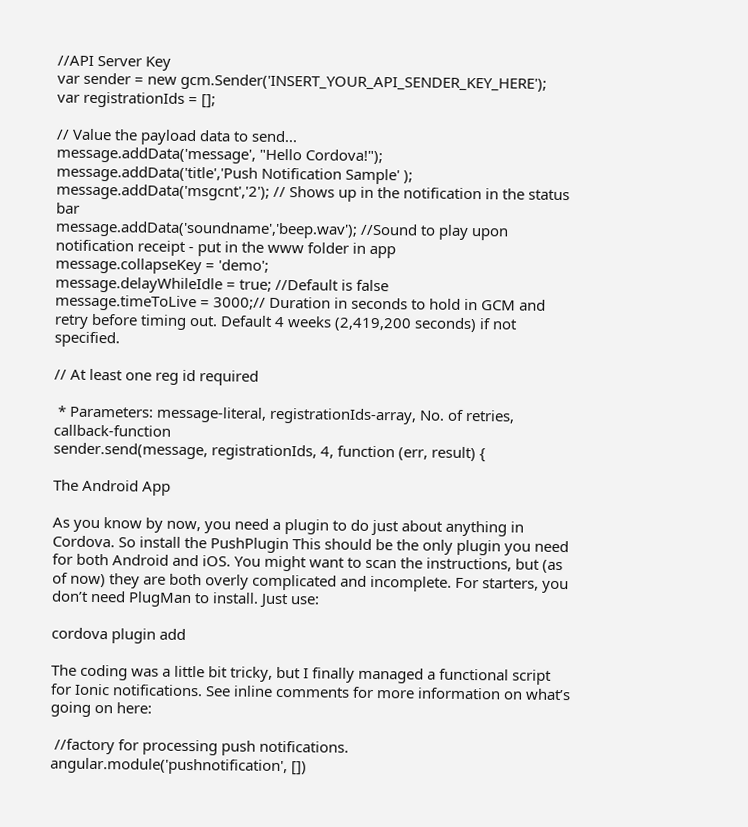//API Server Key
var sender = new gcm.Sender('INSERT_YOUR_API_SENDER_KEY_HERE');
var registrationIds = [];

// Value the payload data to send...
message.addData('message', "Hello Cordova!");
message.addData('title','Push Notification Sample' );
message.addData('msgcnt','2'); // Shows up in the notification in the status bar
message.addData('soundname','beep.wav'); //Sound to play upon notification receipt - put in the www folder in app
message.collapseKey = 'demo';
message.delayWhileIdle = true; //Default is false
message.timeToLive = 3000;// Duration in seconds to hold in GCM and retry before timing out. Default 4 weeks (2,419,200 seconds) if not specified.

// At least one reg id required

 * Parameters: message-literal, registrationIds-array, No. of retries, callback-function
sender.send(message, registrationIds, 4, function (err, result) {

The Android App

As you know by now, you need a plugin to do just about anything in Cordova. So install the PushPlugin This should be the only plugin you need
for both Android and iOS. You might want to scan the instructions, but (as of now) they are both overly complicated and incomplete. For starters, you don’t need PlugMan to install. Just use:

cordova plugin add

The coding was a little bit tricky, but I finally managed a functional script for Ionic notifications. See inline comments for more information on what’s going on here:

 //factory for processing push notifications.
angular.module('pushnotification', [])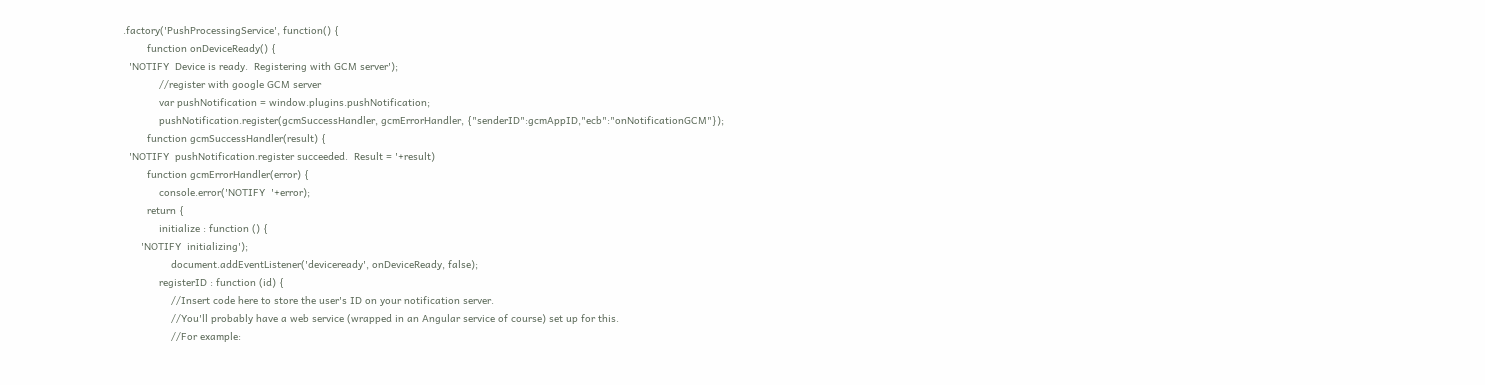.factory('PushProcessingService', function() {
        function onDeviceReady() {
  'NOTIFY  Device is ready.  Registering with GCM server');
            //register with google GCM server
            var pushNotification = window.plugins.pushNotification;
            pushNotification.register(gcmSuccessHandler, gcmErrorHandler, {"senderID":gcmAppID,"ecb":"onNotificationGCM"});
        function gcmSuccessHandler(result) {
  'NOTIFY  pushNotification.register succeeded.  Result = '+result)
        function gcmErrorHandler(error) {
            console.error('NOTIFY  '+error);
        return {
            initialize : function () {
      'NOTIFY  initializing');
                document.addEventListener('deviceready', onDeviceReady, false);
            registerID : function (id) {
                //Insert code here to store the user's ID on your notification server.
                //You'll probably have a web service (wrapped in an Angular service of course) set up for this.
                //For example: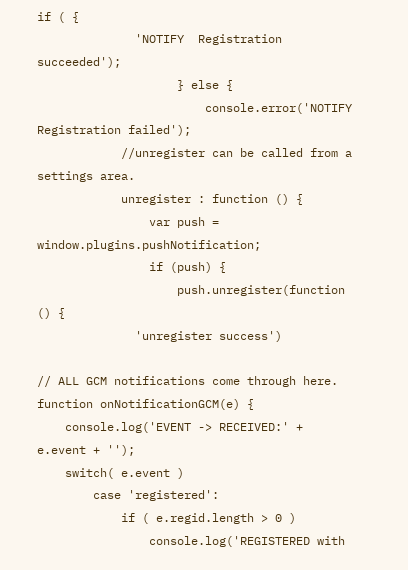if ( {
              'NOTIFY  Registration succeeded');
                    } else {
                        console.error('NOTIFY  Registration failed');
            //unregister can be called from a settings area.
            unregister : function () {
                var push = window.plugins.pushNotification;
                if (push) {
                    push.unregister(function () {
              'unregister success')

// ALL GCM notifications come through here.
function onNotificationGCM(e) {
    console.log('EVENT -> RECEIVED:' + e.event + '');
    switch( e.event )
        case 'registered':
            if ( e.regid.length > 0 )
                console.log('REGISTERED with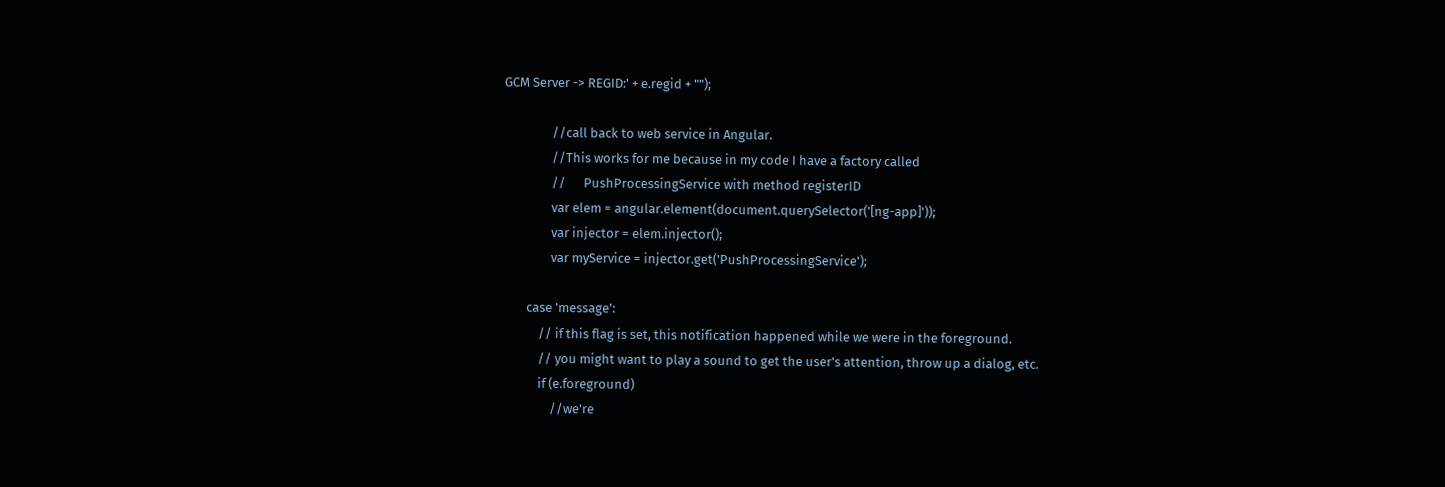GCM Server -> REGID:' + e.regid + "");

                //call back to web service in Angular.
                //This works for me because in my code I have a factory called
                //      PushProcessingService with method registerID
                var elem = angular.element(document.querySelector('[ng-app]'));
                var injector = elem.injector();
                var myService = injector.get('PushProcessingService');

        case 'message':
            // if this flag is set, this notification happened while we were in the foreground.
            // you might want to play a sound to get the user's attention, throw up a dialog, etc.
            if (e.foreground)
                //we're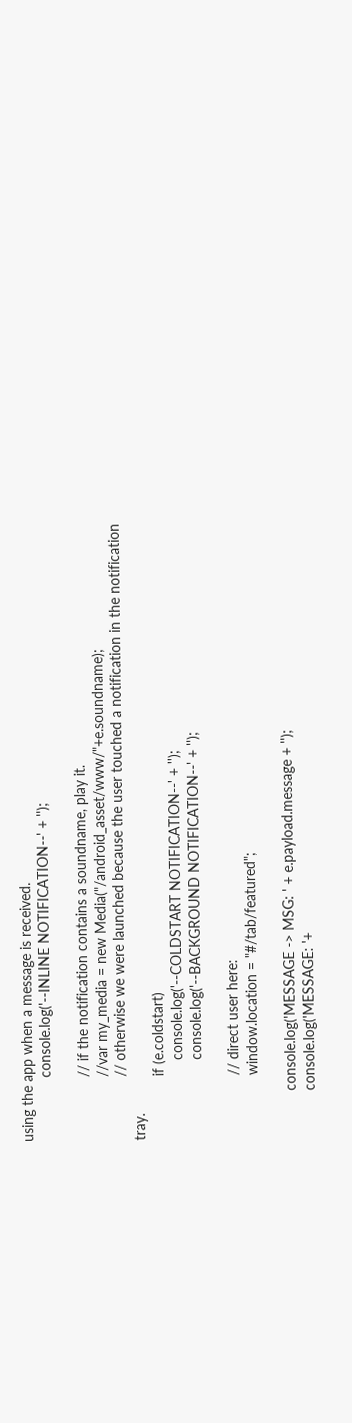using the app when a message is received.
                console.log('--INLINE NOTIFICATION--' + '');

                // if the notification contains a soundname, play it.
                //var my_media = new Media("/android_asset/www/"+e.soundname);
                // otherwise we were launched because the user touched a notification in the notification tray.
                if (e.coldstart)
                    console.log('--COLDSTART NOTIFICATION--' + '');
                    console.log('--BACKGROUND NOTIFICATION--' + '');

                // direct user here:
                window.location = "#/tab/featured";

            console.log('MESSAGE -> MSG: ' + e.payload.message + '');
            console.log('MESSAGE: '+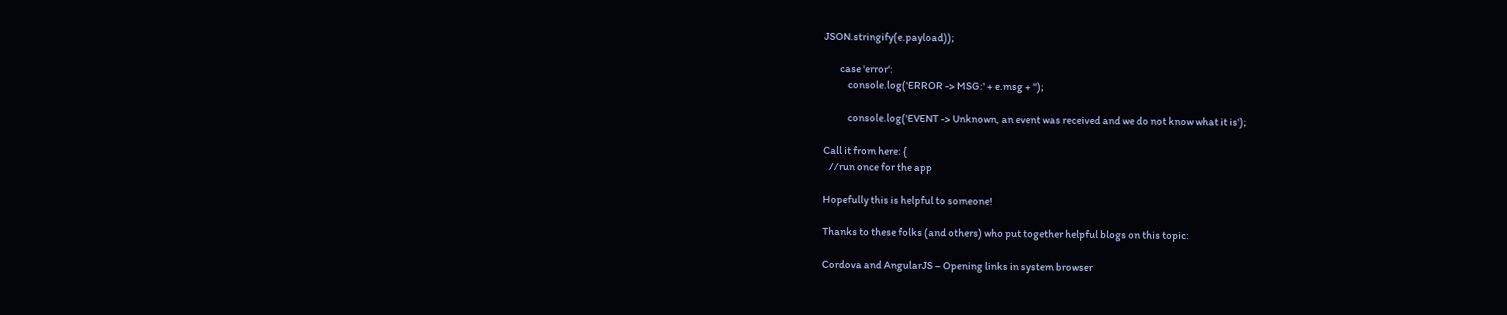JSON.stringify(e.payload));

        case 'error':
            console.log('ERROR -> MSG:' + e.msg + '');

            console.log('EVENT -> Unknown, an event was received and we do not know what it is');

Call it from here: {
   //run once for the app

Hopefully this is helpful to someone!

Thanks to these folks (and others) who put together helpful blogs on this topic:

Cordova and AngularJS – Opening links in system browser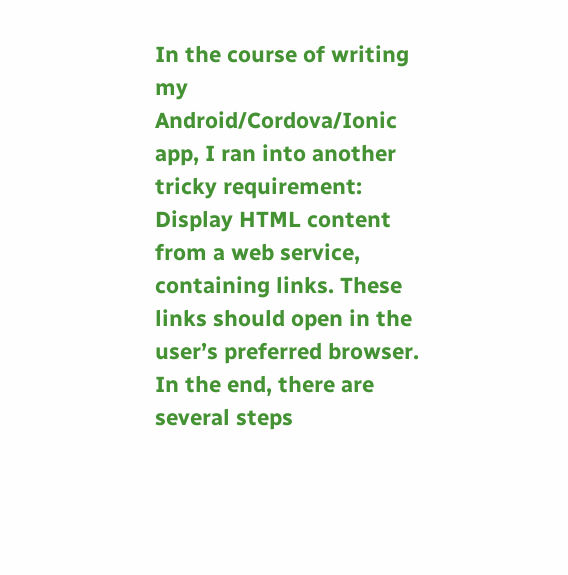In the course of writing my Android/Cordova/Ionic app, I ran into another tricky requirement: Display HTML content from a web service, containing links. These links should open in the user’s preferred browser. In the end, there are several steps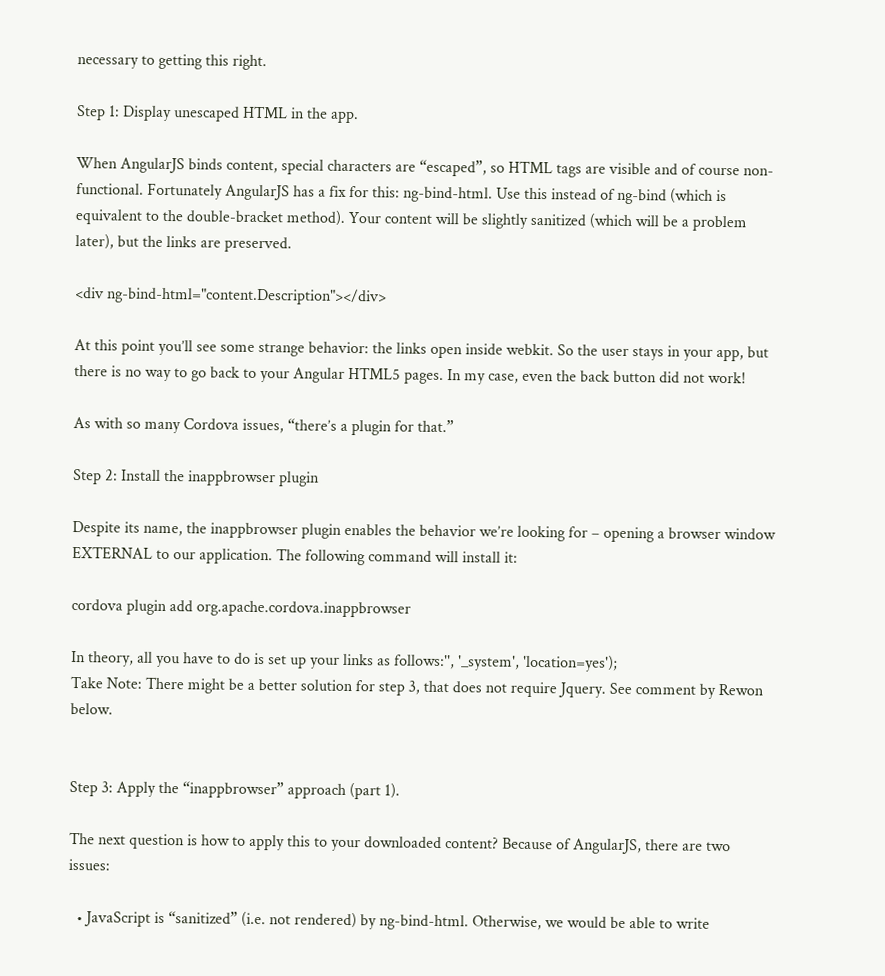necessary to getting this right.

Step 1: Display unescaped HTML in the app.

When AngularJS binds content, special characters are “escaped”, so HTML tags are visible and of course non-functional. Fortunately AngularJS has a fix for this: ng-bind-html. Use this instead of ng-bind (which is equivalent to the double-bracket method). Your content will be slightly sanitized (which will be a problem later), but the links are preserved.

<div ng-bind-html="content.Description"></div>

At this point you’ll see some strange behavior: the links open inside webkit. So the user stays in your app, but there is no way to go back to your Angular HTML5 pages. In my case, even the back button did not work!

As with so many Cordova issues, “there’s a plugin for that.”

Step 2: Install the inappbrowser plugin

Despite its name, the inappbrowser plugin enables the behavior we’re looking for – opening a browser window EXTERNAL to our application. The following command will install it:

cordova plugin add org.apache.cordova.inappbrowser

In theory, all you have to do is set up your links as follows:'', '_system', 'location=yes');
Take Note: There might be a better solution for step 3, that does not require Jquery. See comment by Rewon below.


Step 3: Apply the “inappbrowser” approach (part 1).

The next question is how to apply this to your downloaded content? Because of AngularJS, there are two issues:

  • JavaScript is “sanitized” (i.e. not rendered) by ng-bind-html. Otherwise, we would be able to write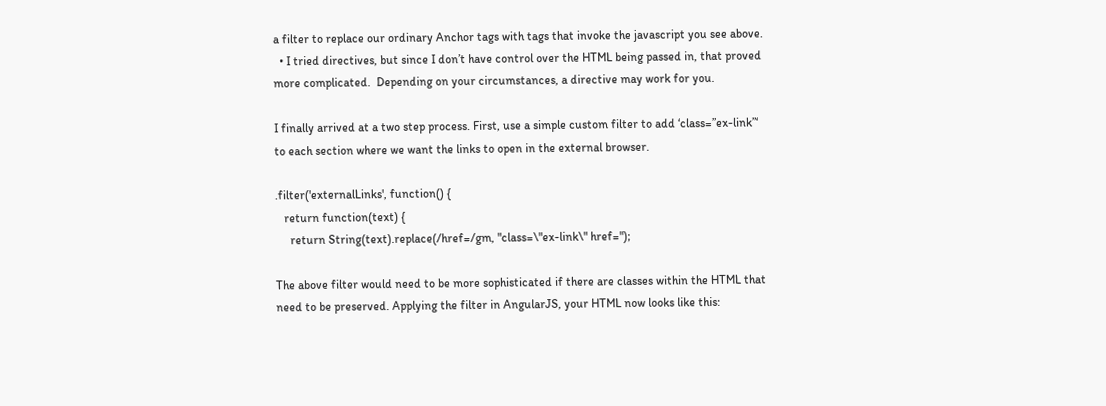a filter to replace our ordinary Anchor tags with tags that invoke the javascript you see above.
  • I tried directives, but since I don’t have control over the HTML being passed in, that proved more complicated.  Depending on your circumstances, a directive may work for you.

I finally arrived at a two step process. First, use a simple custom filter to add ‘class=”ex-link”‘ to each section where we want the links to open in the external browser.

.filter('externalLinks', function() {
   return function(text) {
     return String(text).replace(/href=/gm, "class=\"ex-link\" href=");

The above filter would need to be more sophisticated if there are classes within the HTML that need to be preserved. Applying the filter in AngularJS, your HTML now looks like this: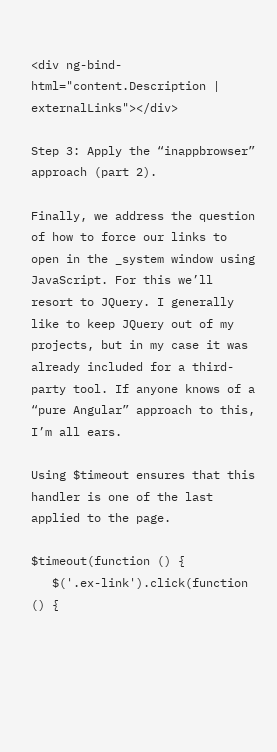<div ng-bind-html="content.Description | externalLinks"></div>

Step 3: Apply the “inappbrowser” approach (part 2).

Finally, we address the question of how to force our links to open in the _system window using JavaScript. For this we’ll resort to JQuery. I generally like to keep JQuery out of my projects, but in my case it was already included for a third-party tool. If anyone knows of a “pure Angular” approach to this, I’m all ears.

Using $timeout ensures that this handler is one of the last applied to the page.

$timeout(function () {
   $('.ex-link').click(function () {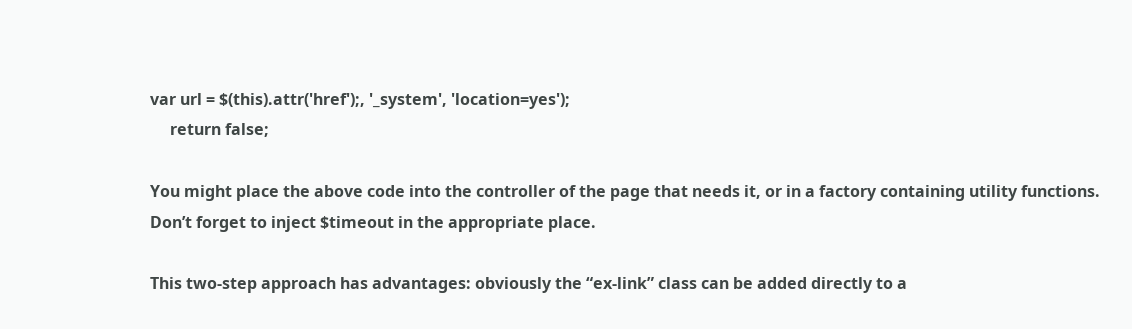var url = $(this).attr('href');, '_system', 'location=yes');
     return false;

You might place the above code into the controller of the page that needs it, or in a factory containing utility functions. Don’t forget to inject $timeout in the appropriate place.

This two-step approach has advantages: obviously the “ex-link” class can be added directly to a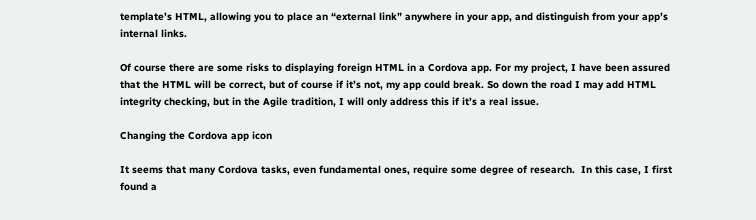template’s HTML, allowing you to place an “external link” anywhere in your app, and distinguish from your app’s internal links.

Of course there are some risks to displaying foreign HTML in a Cordova app. For my project, I have been assured that the HTML will be correct, but of course if it’s not, my app could break. So down the road I may add HTML integrity checking, but in the Agile tradition, I will only address this if it’s a real issue.

Changing the Cordova app icon

It seems that many Cordova tasks, even fundamental ones, require some degree of research.  In this case, I first found a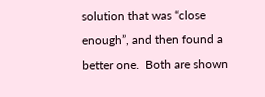solution that was “close enough”, and then found a better one.  Both are shown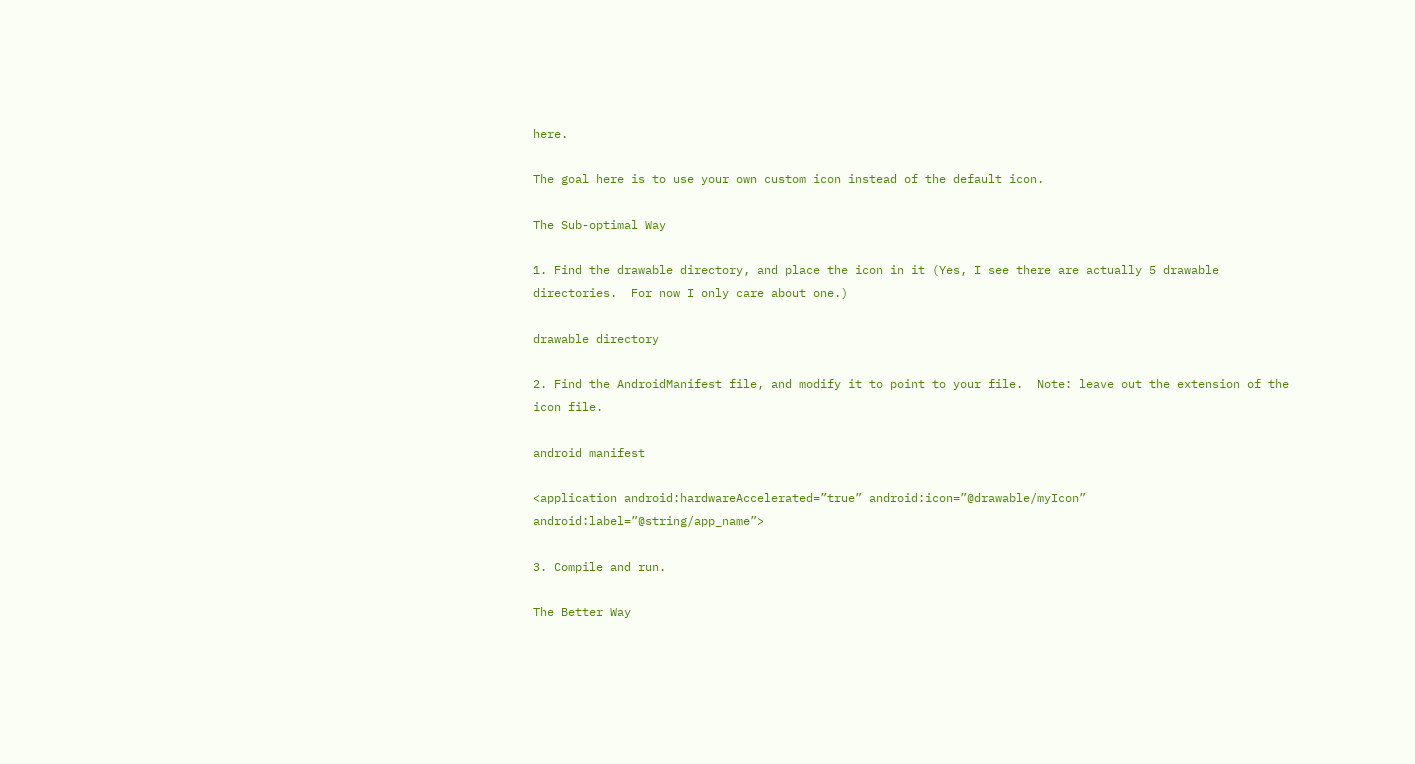here.

The goal here is to use your own custom icon instead of the default icon.

The Sub-optimal Way

1. Find the drawable directory, and place the icon in it (Yes, I see there are actually 5 drawable directories.  For now I only care about one.)

drawable directory

2. Find the AndroidManifest file, and modify it to point to your file.  Note: leave out the extension of the icon file.

android manifest

<application android:hardwareAccelerated=”true” android:icon=”@drawable/myIcon” android:label=”@string/app_name”>

3. Compile and run.

The Better Way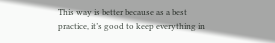This way is better because as a best practice, it’s good to keep everything in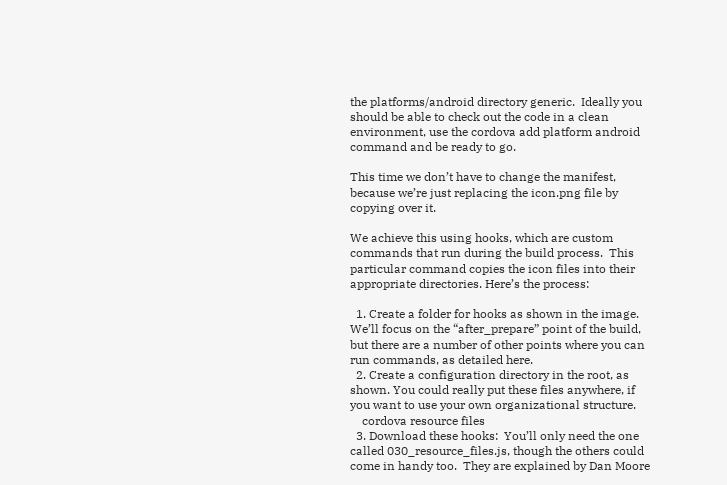the platforms/android directory generic.  Ideally you should be able to check out the code in a clean environment, use the cordova add platform android command and be ready to go.

This time we don’t have to change the manifest, because we’re just replacing the icon.png file by copying over it.

We achieve this using hooks, which are custom commands that run during the build process.  This particular command copies the icon files into their appropriate directories. Here’s the process:

  1. Create a folder for hooks as shown in the image.  We’ll focus on the “after_prepare” point of the build, but there are a number of other points where you can run commands, as detailed here.
  2. Create a configuration directory in the root, as shown. You could really put these files anywhere, if you want to use your own organizational structure.
    cordova resource files
  3. Download these hooks:  You’ll only need the one called 030_resource_files.js, though the others could come in handy too.  They are explained by Dan Moore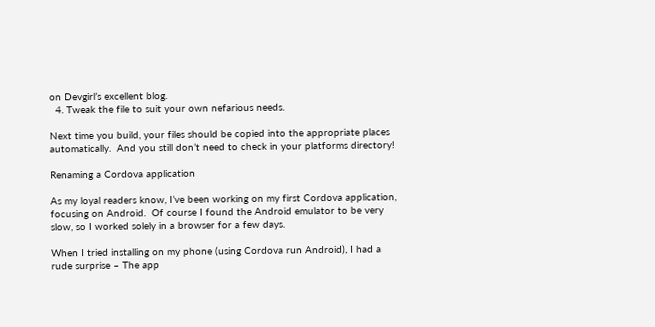on Devgirl’s excellent blog.
  4. Tweak the file to suit your own nefarious needs.

Next time you build, your files should be copied into the appropriate places automatically.  And you still don’t need to check in your platforms directory!

Renaming a Cordova application

As my loyal readers know, I’ve been working on my first Cordova application, focusing on Android.  Of course I found the Android emulator to be very slow, so I worked solely in a browser for a few days.

When I tried installing on my phone (using Cordova run Android), I had a rude surprise – The app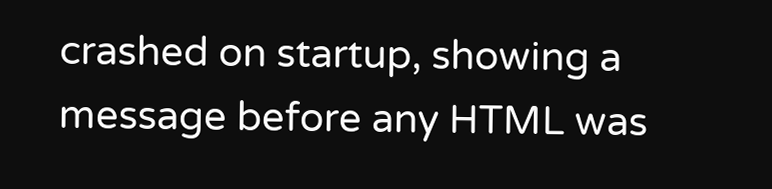crashed on startup, showing a message before any HTML was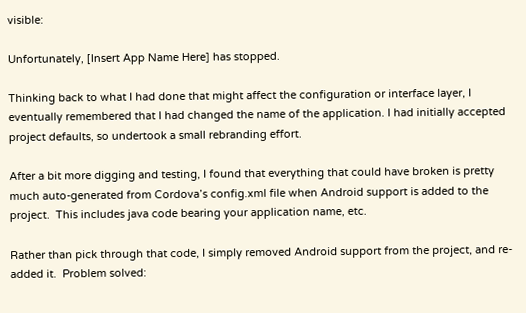visible:

Unfortunately, [Insert App Name Here] has stopped.

Thinking back to what I had done that might affect the configuration or interface layer, I eventually remembered that I had changed the name of the application. I had initially accepted project defaults, so undertook a small rebranding effort.

After a bit more digging and testing, I found that everything that could have broken is pretty much auto-generated from Cordova’s config.xml file when Android support is added to the project.  This includes java code bearing your application name, etc.

Rather than pick through that code, I simply removed Android support from the project, and re-added it.  Problem solved: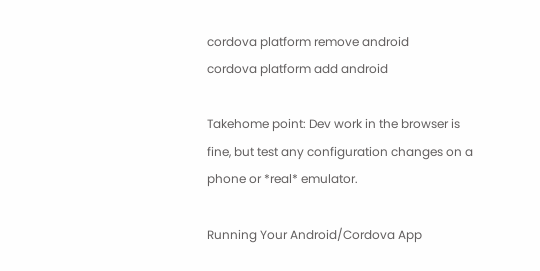cordova platform remove android
cordova platform add android

Takehome point: Dev work in the browser is fine, but test any configuration changes on a phone or *real* emulator.

Running Your Android/Cordova App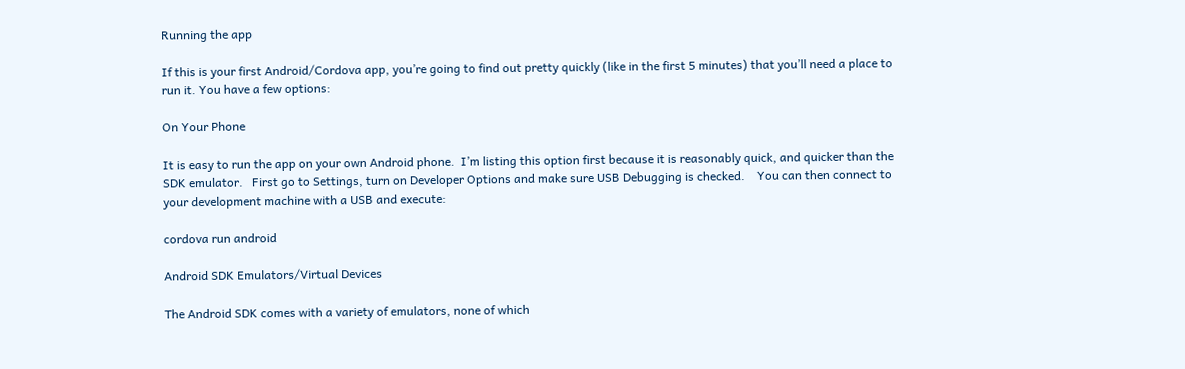Running the app

If this is your first Android/Cordova app, you’re going to find out pretty quickly (like in the first 5 minutes) that you’ll need a place to run it. You have a few options:

On Your Phone

It is easy to run the app on your own Android phone.  I’m listing this option first because it is reasonably quick, and quicker than the SDK emulator.   First go to Settings, turn on Developer Options and make sure USB Debugging is checked.    You can then connect to your development machine with a USB and execute:

cordova run android

Android SDK Emulators/Virtual Devices

The Android SDK comes with a variety of emulators, none of which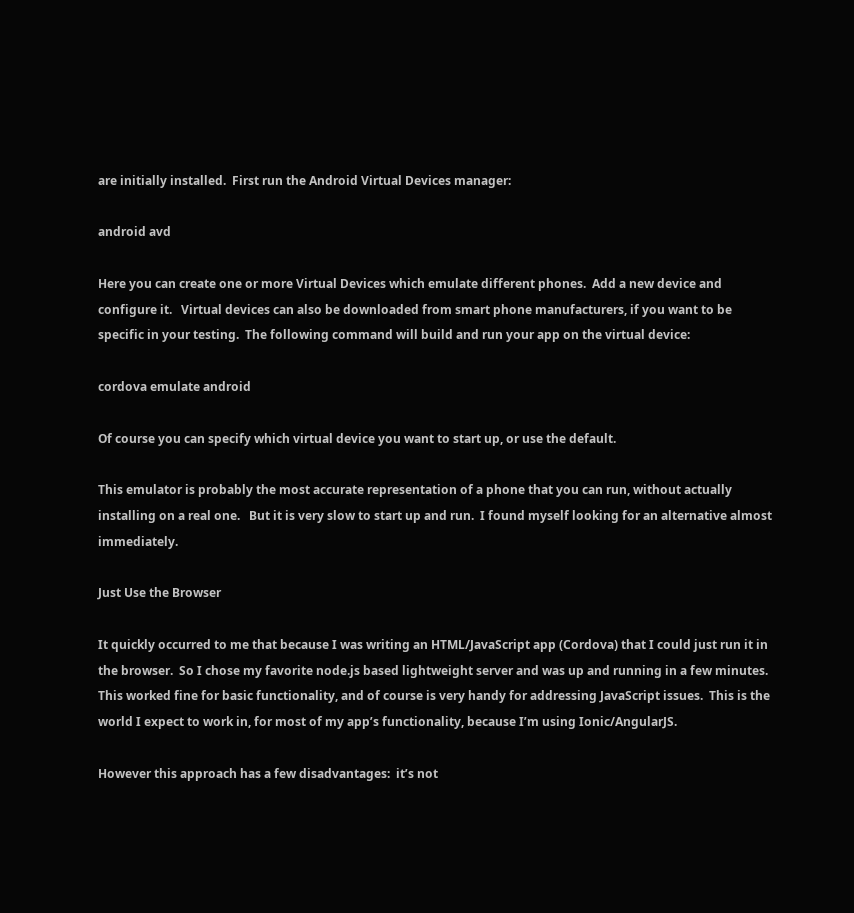are initially installed.  First run the Android Virtual Devices manager:

android avd

Here you can create one or more Virtual Devices which emulate different phones.  Add a new device and configure it.   Virtual devices can also be downloaded from smart phone manufacturers, if you want to be specific in your testing.  The following command will build and run your app on the virtual device:

cordova emulate android

Of course you can specify which virtual device you want to start up, or use the default.

This emulator is probably the most accurate representation of a phone that you can run, without actually installing on a real one.   But it is very slow to start up and run.  I found myself looking for an alternative almost immediately.

Just Use the Browser

It quickly occurred to me that because I was writing an HTML/JavaScript app (Cordova) that I could just run it in the browser.  So I chose my favorite node.js based lightweight server and was up and running in a few minutes.  This worked fine for basic functionality, and of course is very handy for addressing JavaScript issues.  This is the world I expect to work in, for most of my app’s functionality, because I’m using Ionic/AngularJS.

However this approach has a few disadvantages:  it’s not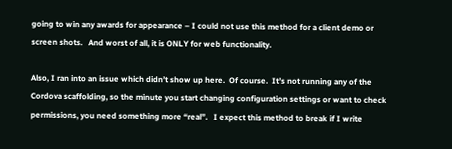going to win any awards for appearance – I could not use this method for a client demo or screen shots.   And worst of all, it is ONLY for web functionality.

Also, I ran into an issue which didn’t show up here.  Of course.  It’s not running any of the Cordova scaffolding, so the minute you start changing configuration settings or want to check permissions, you need something more “real”.   I expect this method to break if I write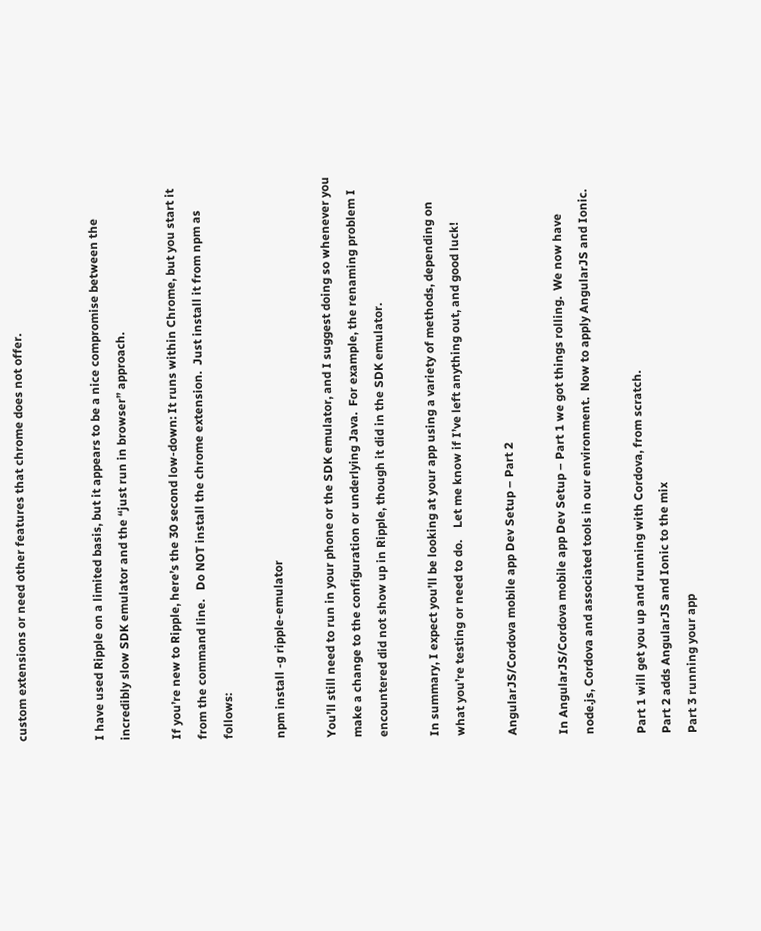custom extensions or need other features that chrome does not offer.


I have used Ripple on a limited basis, but it appears to be a nice compromise between the incredibly slow SDK emulator and the “just run in browser” approach.

If you’re new to Ripple, here’s the 30 second low-down: It runs within Chrome, but you start it from the command line.   Do NOT install the chrome extension.  Just install it from npm as follows:

npm install -g ripple-emulator

You’ll still need to run in your phone or the SDK emulator, and I suggest doing so whenever you make a change to the configuration or underlying Java.  For example, the renaming problem I encountered did not show up in Ripple, though it did in the SDK emulator.

In summary, I expect you’ll be looking at your app using a variety of methods, depending on what you’re testing or need to do.    Let me know if I’ve left anything out, and good luck!

AngularJS/Cordova mobile app Dev Setup – Part 2

In AngularJS/Cordova mobile app Dev Setup – Part 1 we got things rolling.  We now have node.js, Cordova and associated tools in our environment.  Now to apply AngularJS and Ionic.

Part 1 will get you up and running with Cordova, from scratch.
Part 2 adds AngularJS and Ionic to the mix
Part 3 running your app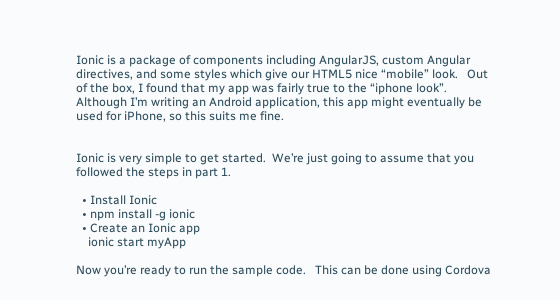Ionic is a package of components including AngularJS, custom Angular directives, and some styles which give our HTML5 nice “mobile” look.   Out of the box, I found that my app was fairly true to the “iphone look”. Although I’m writing an Android application, this app might eventually be used for iPhone, so this suits me fine.


Ionic is very simple to get started.  We’re just going to assume that you followed the steps in part 1.

  • Install Ionic
  • npm install -g ionic
  • Create an Ionic app
    ionic start myApp

Now you’re ready to run the sample code.   This can be done using Cordova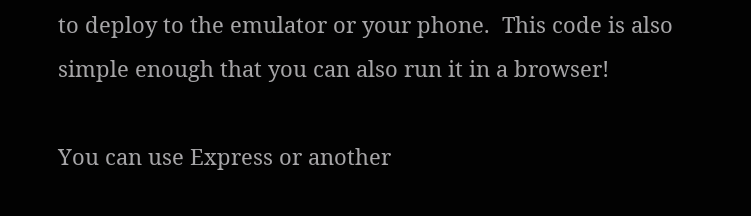to deploy to the emulator or your phone.  This code is also simple enough that you can also run it in a browser!

You can use Express or another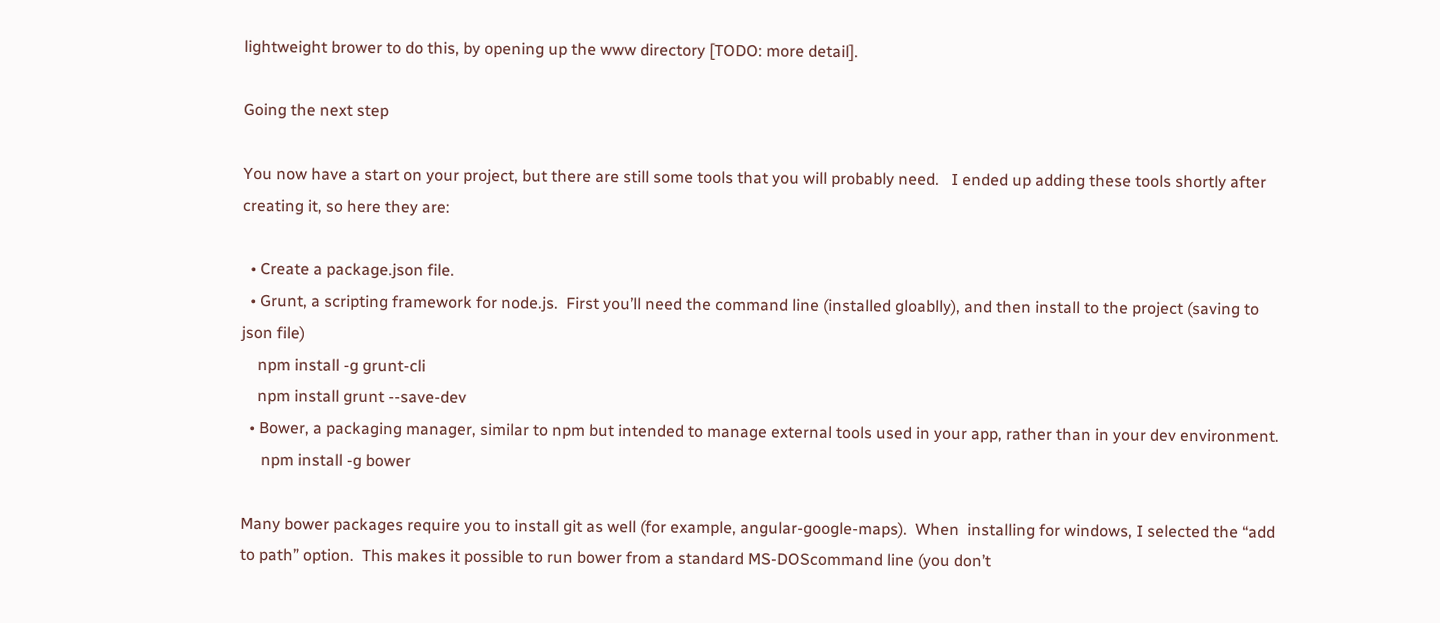lightweight brower to do this, by opening up the www directory [TODO: more detail].

Going the next step

You now have a start on your project, but there are still some tools that you will probably need.   I ended up adding these tools shortly after creating it, so here they are:

  • Create a package.json file.
  • Grunt, a scripting framework for node.js.  First you’ll need the command line (installed gloablly), and then install to the project (saving to json file)
    npm install -g grunt-cli
    npm install grunt --save-dev
  • Bower, a packaging manager, similar to npm but intended to manage external tools used in your app, rather than in your dev environment.
     npm install -g bower

Many bower packages require you to install git as well (for example, angular-google-maps).  When  installing for windows, I selected the “add to path” option.  This makes it possible to run bower from a standard MS-DOScommand line (you don’t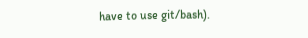have to use git/bash).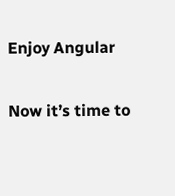Enjoy Angular

Now it’s time to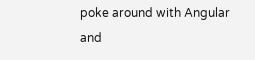poke around with Angular and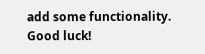add some functionality.  Good luck!